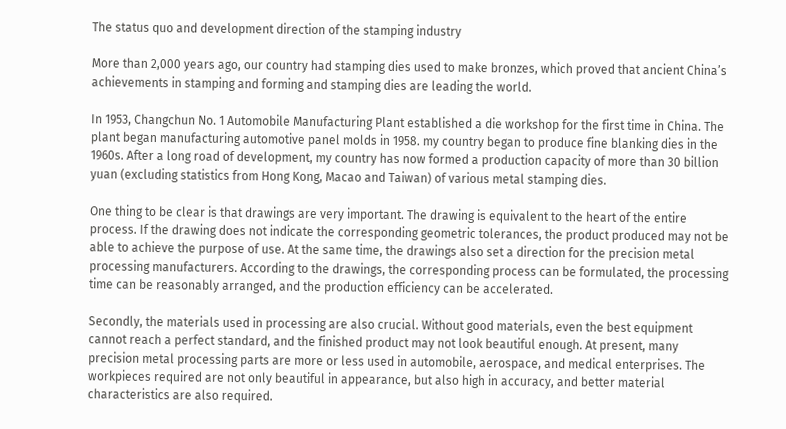The status quo and development direction of the stamping industry

More than 2,000 years ago, our country had stamping dies used to make bronzes, which proved that ancient China’s achievements in stamping and forming and stamping dies are leading the world.

In 1953, Changchun No. 1 Automobile Manufacturing Plant established a die workshop for the first time in China. The plant began manufacturing automotive panel molds in 1958. my country began to produce fine blanking dies in the 1960s. After a long road of development, my country has now formed a production capacity of more than 30 billion yuan (excluding statistics from Hong Kong, Macao and Taiwan) of various metal stamping dies.

One thing to be clear is that drawings are very important. The drawing is equivalent to the heart of the entire process. If the drawing does not indicate the corresponding geometric tolerances, the product produced may not be able to achieve the purpose of use. At the same time, the drawings also set a direction for the precision metal processing manufacturers. According to the drawings, the corresponding process can be formulated, the processing time can be reasonably arranged, and the production efficiency can be accelerated.

Secondly, the materials used in processing are also crucial. Without good materials, even the best equipment cannot reach a perfect standard, and the finished product may not look beautiful enough. At present, many precision metal processing parts are more or less used in automobile, aerospace, and medical enterprises. The workpieces required are not only beautiful in appearance, but also high in accuracy, and better material characteristics are also required.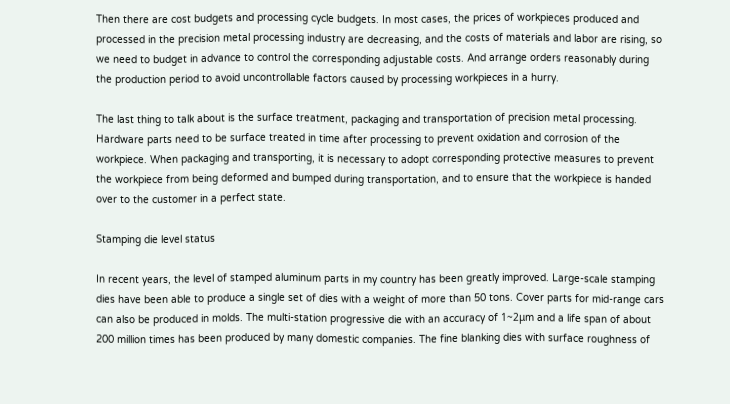Then there are cost budgets and processing cycle budgets. In most cases, the prices of workpieces produced and processed in the precision metal processing industry are decreasing, and the costs of materials and labor are rising, so we need to budget in advance to control the corresponding adjustable costs. And arrange orders reasonably during the production period to avoid uncontrollable factors caused by processing workpieces in a hurry.

The last thing to talk about is the surface treatment, packaging and transportation of precision metal processing. Hardware parts need to be surface treated in time after processing to prevent oxidation and corrosion of the workpiece. When packaging and transporting, it is necessary to adopt corresponding protective measures to prevent the workpiece from being deformed and bumped during transportation, and to ensure that the workpiece is handed over to the customer in a perfect state.

Stamping die level status

In recent years, the level of stamped aluminum parts in my country has been greatly improved. Large-scale stamping dies have been able to produce a single set of dies with a weight of more than 50 tons. Cover parts for mid-range cars can also be produced in molds. The multi-station progressive die with an accuracy of 1~2μm and a life span of about 200 million times has been produced by many domestic companies. The fine blanking dies with surface roughness of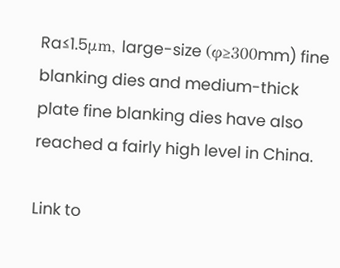Ra≤1.5μm, large-size (φ≥300mm) fine blanking dies and medium-thick plate fine blanking dies have also reached a fairly high level in China.

Link to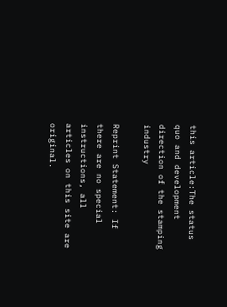this article:The status quo and development direction of the stamping industry

Reprint Statement: If there are no special instructions, all articles on this site are original.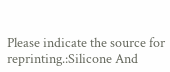Please indicate the source for reprinting.:Silicone And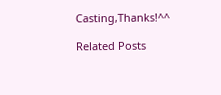Casting,Thanks!^^

Related Posts